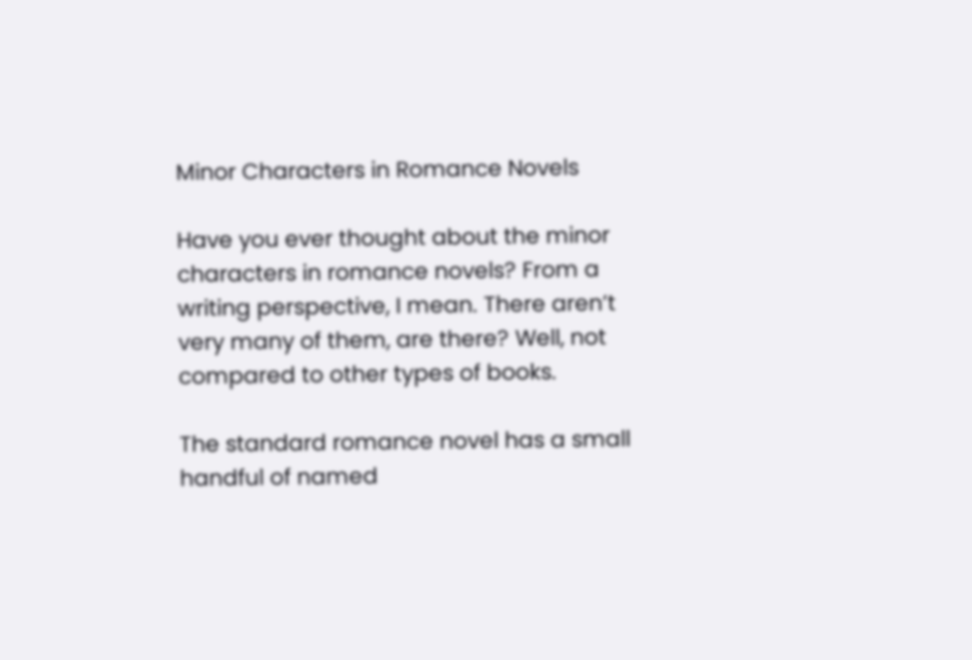Minor Characters in Romance Novels

Have you ever thought about the minor characters in romance novels? From a writing perspective, I mean. There aren’t very many of them, are there? Well, not compared to other types of books.

The standard romance novel has a small handful of named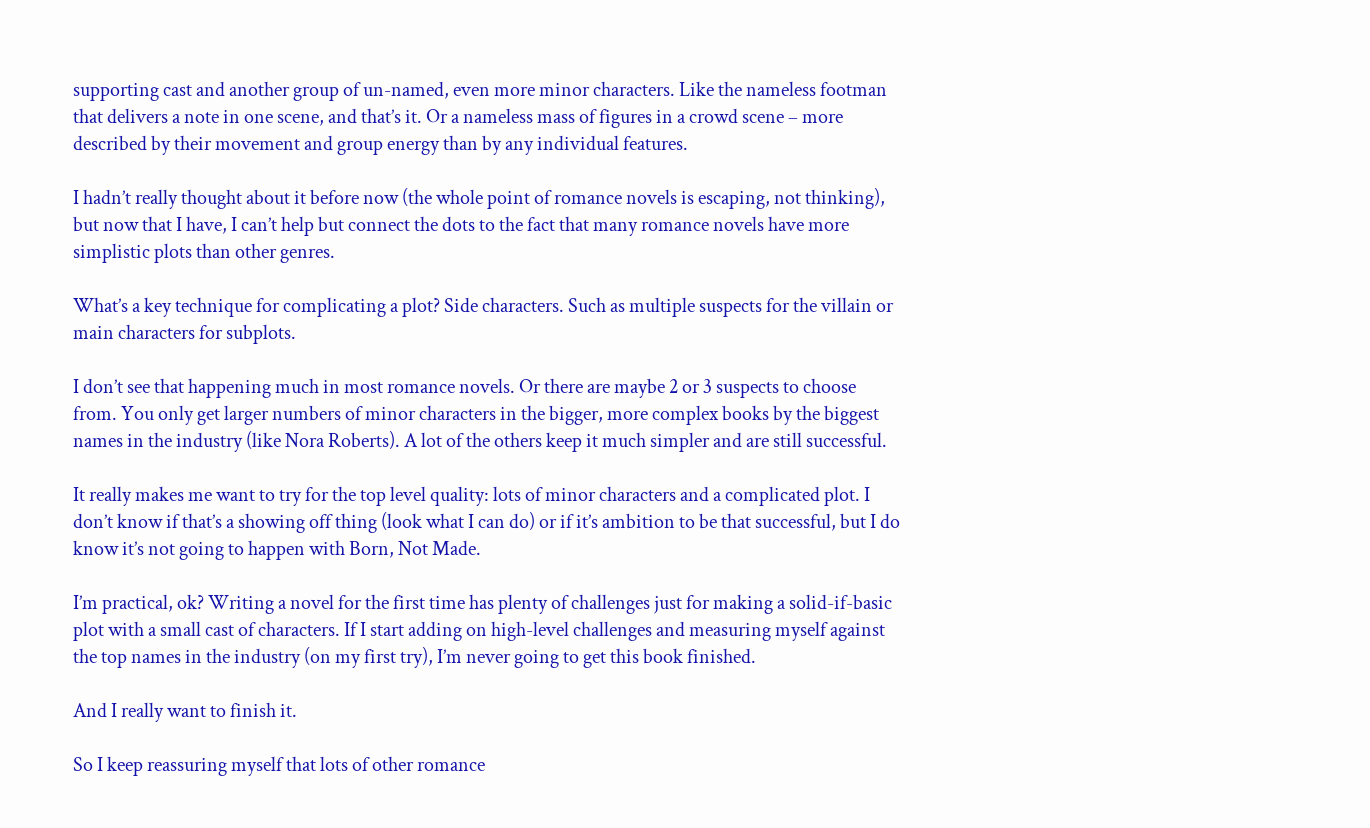supporting cast and another group of un-named, even more minor characters. Like the nameless footman that delivers a note in one scene, and that’s it. Or a nameless mass of figures in a crowd scene – more described by their movement and group energy than by any individual features.

I hadn’t really thought about it before now (the whole point of romance novels is escaping, not thinking), but now that I have, I can’t help but connect the dots to the fact that many romance novels have more simplistic plots than other genres.

What’s a key technique for complicating a plot? Side characters. Such as multiple suspects for the villain or main characters for subplots.

I don’t see that happening much in most romance novels. Or there are maybe 2 or 3 suspects to choose from. You only get larger numbers of minor characters in the bigger, more complex books by the biggest names in the industry (like Nora Roberts). A lot of the others keep it much simpler and are still successful.

It really makes me want to try for the top level quality: lots of minor characters and a complicated plot. I don’t know if that’s a showing off thing (look what I can do) or if it’s ambition to be that successful, but I do know it’s not going to happen with Born, Not Made.

I’m practical, ok? Writing a novel for the first time has plenty of challenges just for making a solid-if-basic plot with a small cast of characters. If I start adding on high-level challenges and measuring myself against the top names in the industry (on my first try), I’m never going to get this book finished.

And I really want to finish it.

So I keep reassuring myself that lots of other romance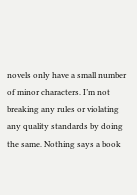novels only have a small number of minor characters. I’m not breaking any rules or violating any quality standards by doing the same. Nothing says a book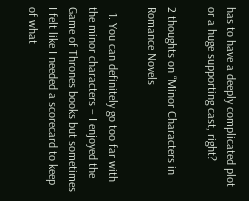has to have a deeply complicated plot or a huge supporting cast, right?

2 thoughts on “Minor Characters in Romance Novels

  1. You can definitely go too far with the minor characters – I enjoyed the Game of Thrones books but sometimes I felt like I needed a scorecard to keep of what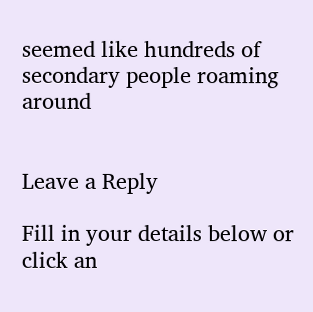seemed like hundreds of secondary people roaming around


Leave a Reply

Fill in your details below or click an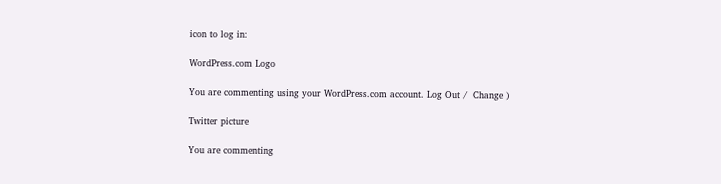icon to log in:

WordPress.com Logo

You are commenting using your WordPress.com account. Log Out /  Change )

Twitter picture

You are commenting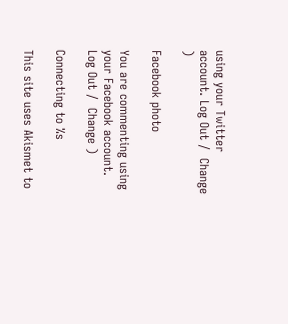using your Twitter account. Log Out /  Change )

Facebook photo

You are commenting using your Facebook account. Log Out /  Change )

Connecting to %s

This site uses Akismet to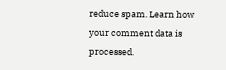reduce spam. Learn how your comment data is processed.